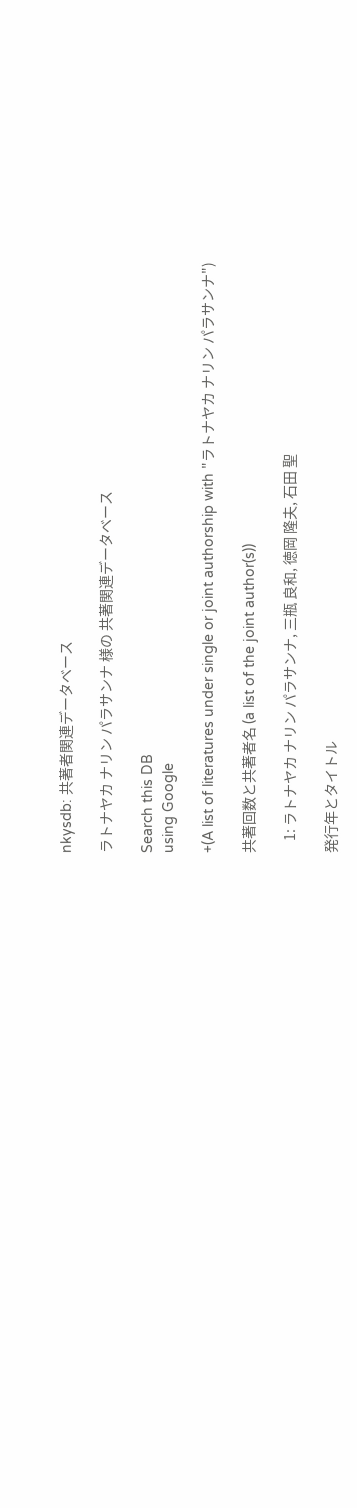nkysdb: 共著者関連データベース

ラトナヤカ ナリン パラサンナ 様の 共著関連データベース

Search this DB
using Google

+(A list of literatures under single or joint authorship with "ラトナヤカ ナリン パラサンナ")

共著回数と共著者名 (a list of the joint author(s))

    1: ラトナヤカ ナリン パラサンナ, 三瓶 良和, 徳岡 隆夫, 石田 聖

発行年とタイトル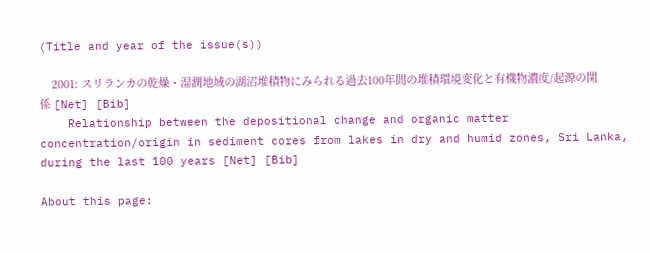(Title and year of the issue(s))

    2001: スリランカの乾燥・湿潤地域の湖沼堆積物にみられる過去100年間の堆積環境変化と有機物濃度/起源の関係 [Net] [Bib]
    Relationship between the depositional change and organic matter concentration/origin in sediment cores from lakes in dry and humid zones, Sri Lanka, during the last 100 years [Net] [Bib]

About this page: